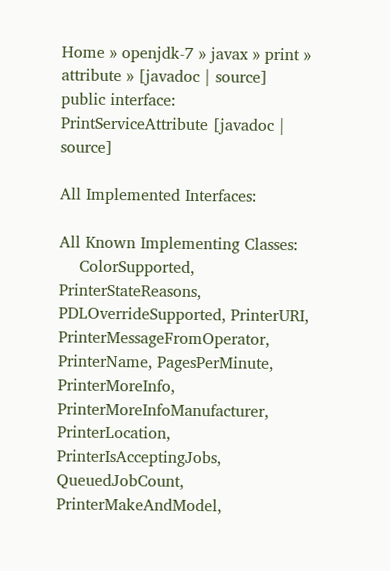Home » openjdk-7 » javax » print » attribute » [javadoc | source]
public interface: PrintServiceAttribute [javadoc | source]

All Implemented Interfaces:

All Known Implementing Classes:
    ColorSupported, PrinterStateReasons, PDLOverrideSupported, PrinterURI, PrinterMessageFromOperator, PrinterName, PagesPerMinute, PrinterMoreInfo, PrinterMoreInfoManufacturer, PrinterLocation, PrinterIsAcceptingJobs, QueuedJobCount, PrinterMakeAndModel,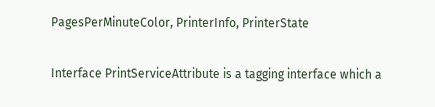PagesPerMinuteColor, PrinterInfo, PrinterState

Interface PrintServiceAttribute is a tagging interface which a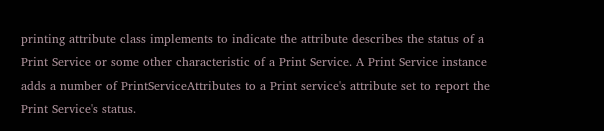printing attribute class implements to indicate the attribute describes the status of a Print Service or some other characteristic of a Print Service. A Print Service instance adds a number of PrintServiceAttributes to a Print service's attribute set to report the Print Service's status.